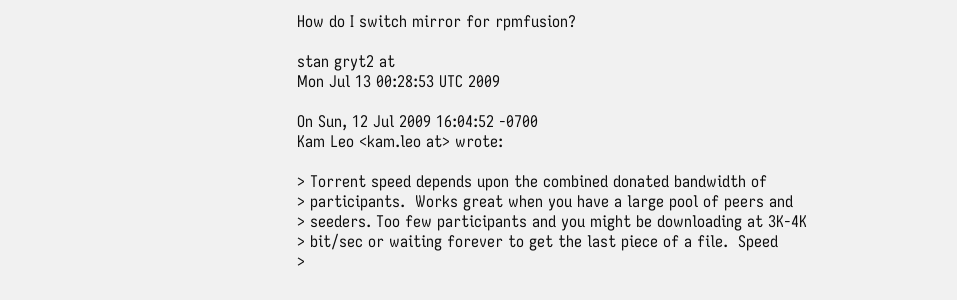How do I switch mirror for rpmfusion?

stan gryt2 at
Mon Jul 13 00:28:53 UTC 2009

On Sun, 12 Jul 2009 16:04:52 -0700
Kam Leo <kam.leo at> wrote:

> Torrent speed depends upon the combined donated bandwidth of
> participants.  Works great when you have a large pool of peers and
> seeders. Too few participants and you might be downloading at 3K-4K
> bit/sec or waiting forever to get the last piece of a file.  Speed
>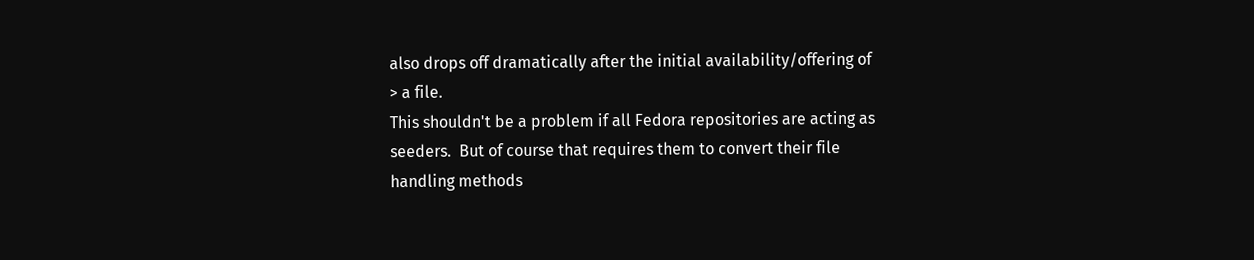also drops off dramatically after the initial availability/offering of
> a file.
This shouldn't be a problem if all Fedora repositories are acting as
seeders.  But of course that requires them to convert their file
handling methods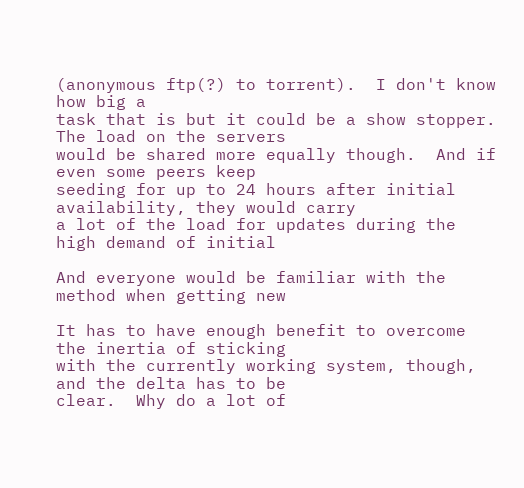(anonymous ftp(?) to torrent).  I don't know how big a
task that is but it could be a show stopper.  The load on the servers
would be shared more equally though.  And if even some peers keep
seeding for up to 24 hours after initial availability, they would carry
a lot of the load for updates during the high demand of initial

And everyone would be familiar with the method when getting new

It has to have enough benefit to overcome the inertia of sticking
with the currently working system, though, and the delta has to be
clear.  Why do a lot of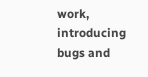work, introducing bugs and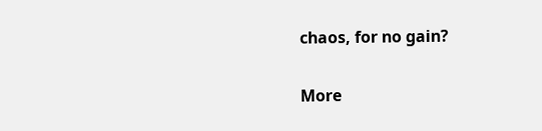chaos, for no gain?

More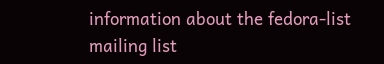information about the fedora-list mailing list